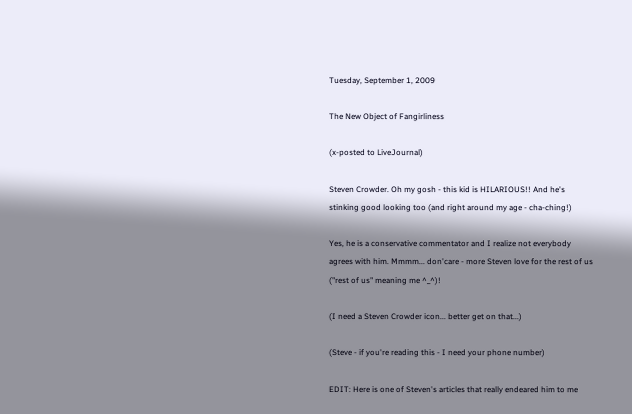Tuesday, September 1, 2009

The New Object of Fangirliness

(x-posted to LiveJournal)

Steven Crowder. Oh my gosh - this kid is HILARIOUS!! And he's stinking good looking too (and right around my age - cha-ching!)

Yes, he is a conservative commentator and I realize not everybody agrees with him. Mmmm... don'care - more Steven love for the rest of us ("rest of us" meaning me ^_^)!

(I need a Steven Crowder icon... better get on that...)

(Steve - if you're reading this - I need your phone number)

EDIT: Here is one of Steven's articles that really endeared him to me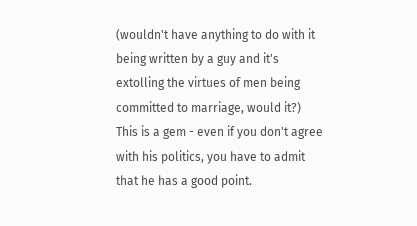(wouldn't have anything to do with it being written by a guy and it's extolling the virtues of men being committed to marriage, would it?) This is a gem - even if you don't agree with his politics, you have to admit that he has a good point.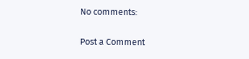No comments:

Post a Comment